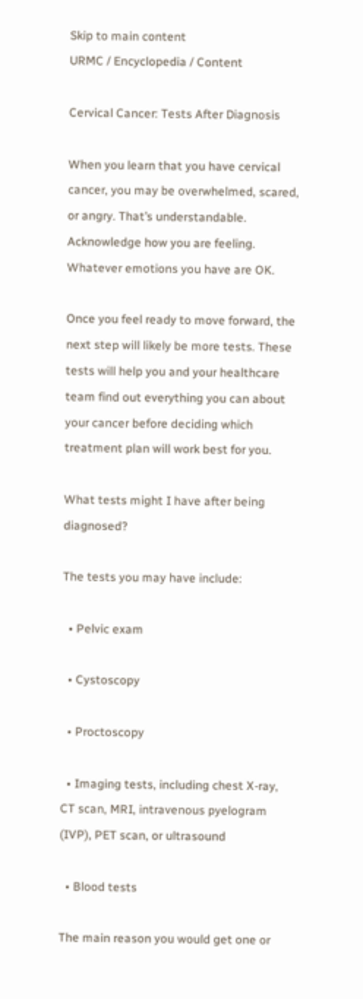Skip to main content
URMC / Encyclopedia / Content

Cervical Cancer: Tests After Diagnosis

When you learn that you have cervical cancer, you may be overwhelmed, scared, or angry. That’s understandable. Acknowledge how you are feeling. Whatever emotions you have are OK.

Once you feel ready to move forward, the next step will likely be more tests. These tests will help you and your healthcare team find out everything you can about your cancer before deciding which treatment plan will work best for you.

What tests might I have after being diagnosed?

The tests you may have include:

  • Pelvic exam

  • Cystoscopy

  • Proctoscopy

  • Imaging tests, including chest X-ray, CT scan, MRI, intravenous pyelogram (IVP), PET scan, or ultrasound

  • Blood tests

The main reason you would get one or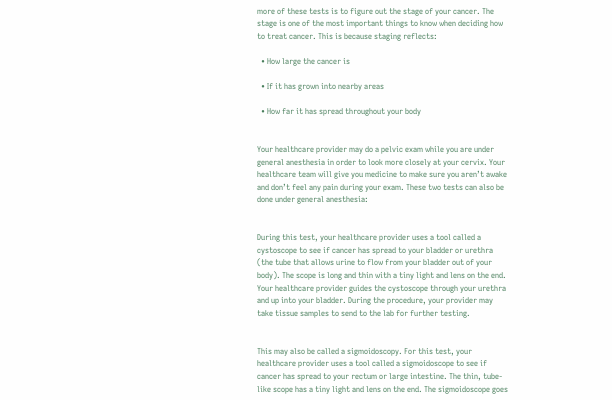more of these tests is to figure out the stage of your cancer. The stage is one of the most important things to know when deciding how to treat cancer. This is because staging reflects:

  • How large the cancer is

  • If it has grown into nearby areas

  • How far it has spread throughout your body


Your healthcare provider may do a pelvic exam while you are under general anesthesia in order to look more closely at your cervix. Your healthcare team will give you medicine to make sure you aren’t awake and don’t feel any pain during your exam. These two tests can also be done under general anesthesia:


During this test, your healthcare provider uses a tool called a cystoscope to see if cancer has spread to your bladder or urethra (the tube that allows urine to flow from your bladder out of your body). The scope is long and thin with a tiny light and lens on the end. Your healthcare provider guides the cystoscope through your urethra and up into your bladder. During the procedure, your provider may take tissue samples to send to the lab for further testing.


This may also be called a sigmoidoscopy. For this test, your healthcare provider uses a tool called a sigmoidoscope to see if cancer has spread to your rectum or large intestine. The thin, tube-like scope has a tiny light and lens on the end. The sigmoidoscope goes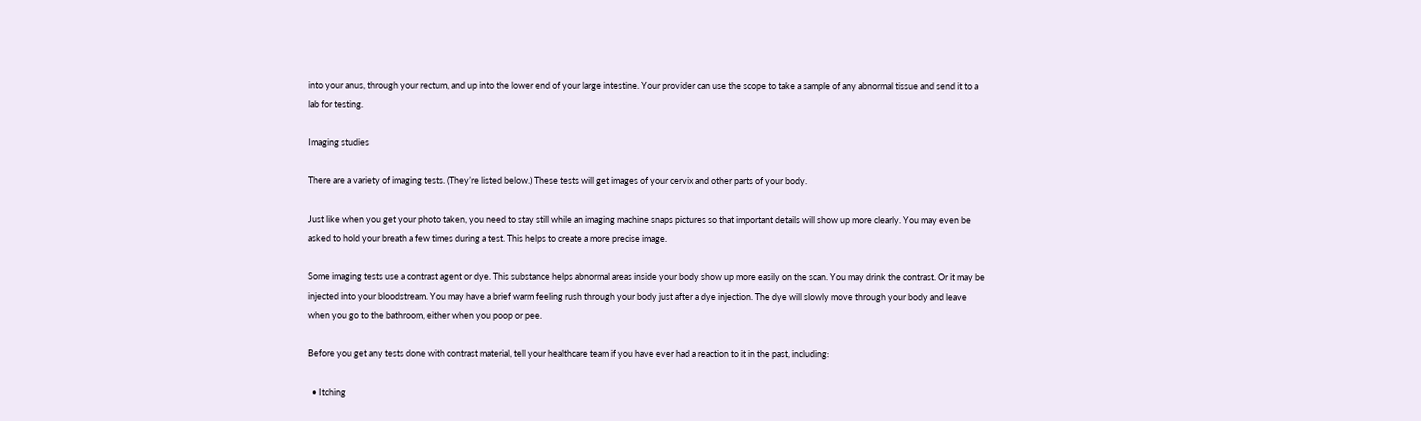into your anus, through your rectum, and up into the lower end of your large intestine. Your provider can use the scope to take a sample of any abnormal tissue and send it to a lab for testing.

Imaging studies

There are a variety of imaging tests. (They’re listed below.) These tests will get images of your cervix and other parts of your body.

Just like when you get your photo taken, you need to stay still while an imaging machine snaps pictures so that important details will show up more clearly. You may even be asked to hold your breath a few times during a test. This helps to create a more precise image.

Some imaging tests use a contrast agent or dye. This substance helps abnormal areas inside your body show up more easily on the scan. You may drink the contrast. Or it may be injected into your bloodstream. You may have a brief warm feeling rush through your body just after a dye injection. The dye will slowly move through your body and leave when you go to the bathroom, either when you poop or pee.

Before you get any tests done with contrast material, tell your healthcare team if you have ever had a reaction to it in the past, including:

  • Itching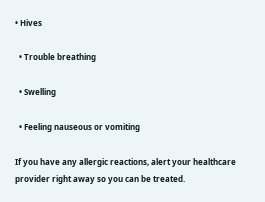• Hives

  • Trouble breathing

  • Swelling

  • Feeling nauseous or vomiting

If you have any allergic reactions, alert your healthcare provider right away so you can be treated.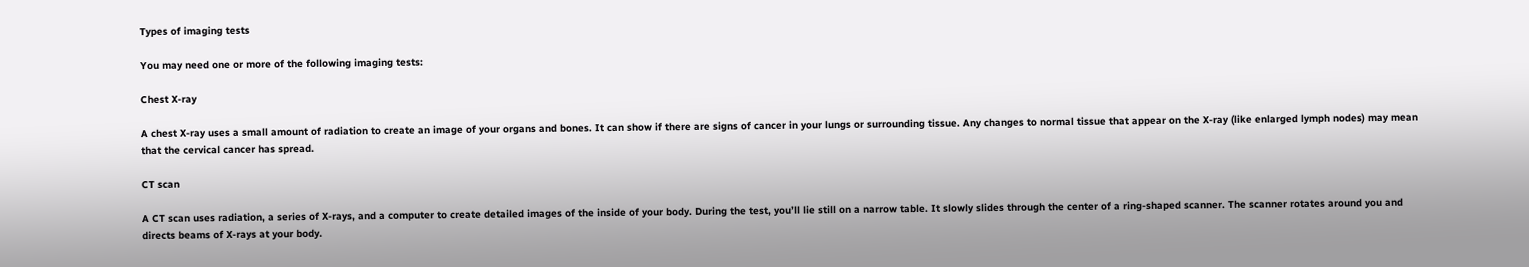Types of imaging tests

You may need one or more of the following imaging tests:

Chest X-ray

A chest X-ray uses a small amount of radiation to create an image of your organs and bones. It can show if there are signs of cancer in your lungs or surrounding tissue. Any changes to normal tissue that appear on the X-ray (like enlarged lymph nodes) may mean that the cervical cancer has spread.

CT scan

A CT scan uses radiation, a series of X-rays, and a computer to create detailed images of the inside of your body. During the test, you’ll lie still on a narrow table. It slowly slides through the center of a ring-shaped scanner. The scanner rotates around you and directs beams of X-rays at your body.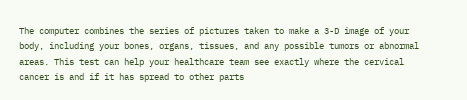The computer combines the series of pictures taken to make a 3-D image of your body, including your bones, organs, tissues, and any possible tumors or abnormal areas. This test can help your healthcare team see exactly where the cervical cancer is and if it has spread to other parts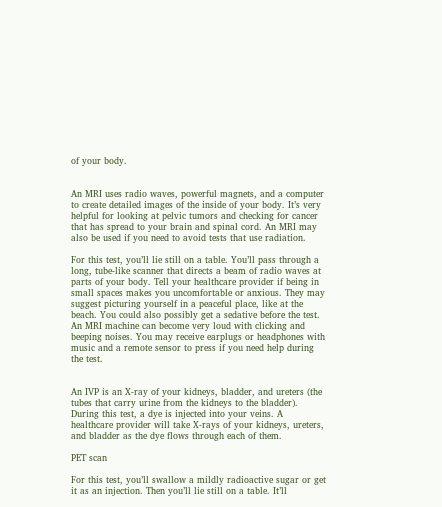of your body.


An MRI uses radio waves, powerful magnets, and a computer to create detailed images of the inside of your body. It’s very helpful for looking at pelvic tumors and checking for cancer that has spread to your brain and spinal cord. An MRI may also be used if you need to avoid tests that use radiation.

For this test, you’ll lie still on a table. You’ll pass through a long, tube-like scanner that directs a beam of radio waves at parts of your body. Tell your healthcare provider if being in small spaces makes you uncomfortable or anxious. They may suggest picturing yourself in a peaceful place, like at the beach. You could also possibly get a sedative before the test. An MRI machine can become very loud with clicking and beeping noises. You may receive earplugs or headphones with music and a remote sensor to press if you need help during the test.


An IVP is an X-ray of your kidneys, bladder, and ureters (the tubes that carry urine from the kidneys to the bladder). During this test, a dye is injected into your veins. A healthcare provider will take X-rays of your kidneys, ureters, and bladder as the dye flows through each of them.

PET scan

For this test, you’ll swallow a mildly radioactive sugar or get it as an injection. Then you’ll lie still on a table. It’ll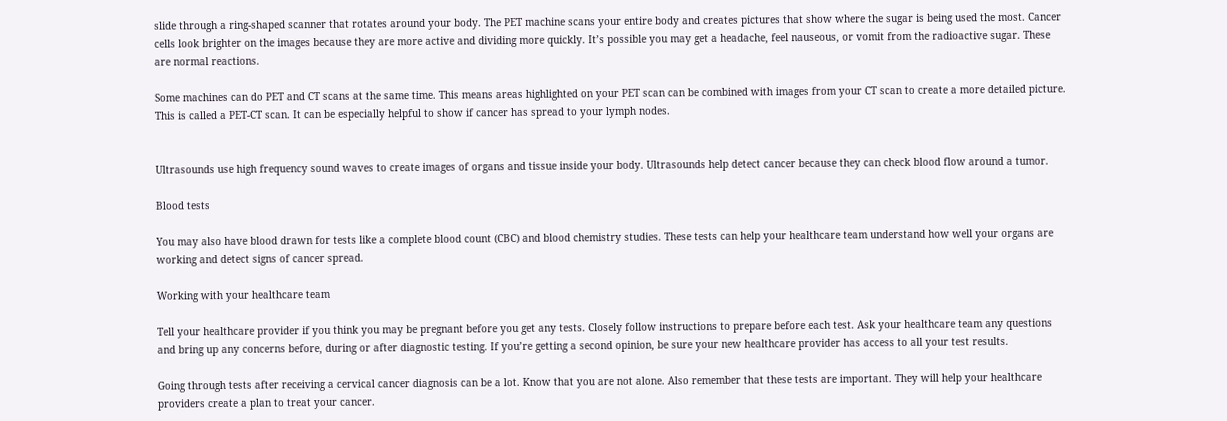slide through a ring-shaped scanner that rotates around your body. The PET machine scans your entire body and creates pictures that show where the sugar is being used the most. Cancer cells look brighter on the images because they are more active and dividing more quickly. It’s possible you may get a headache, feel nauseous, or vomit from the radioactive sugar. These are normal reactions.

Some machines can do PET and CT scans at the same time. This means areas highlighted on your PET scan can be combined with images from your CT scan to create a more detailed picture. This is called a PET-CT scan. It can be especially helpful to show if cancer has spread to your lymph nodes.


Ultrasounds use high frequency sound waves to create images of organs and tissue inside your body. Ultrasounds help detect cancer because they can check blood flow around a tumor.

Blood tests

You may also have blood drawn for tests like a complete blood count (CBC) and blood chemistry studies. These tests can help your healthcare team understand how well your organs are working and detect signs of cancer spread.

Working with your healthcare team

Tell your healthcare provider if you think you may be pregnant before you get any tests. Closely follow instructions to prepare before each test. Ask your healthcare team any questions and bring up any concerns before, during or after diagnostic testing. If you’re getting a second opinion, be sure your new healthcare provider has access to all your test results.

Going through tests after receiving a cervical cancer diagnosis can be a lot. Know that you are not alone. Also remember that these tests are important. They will help your healthcare providers create a plan to treat your cancer.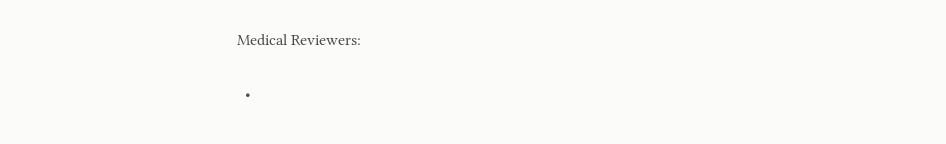Medical Reviewers:

  •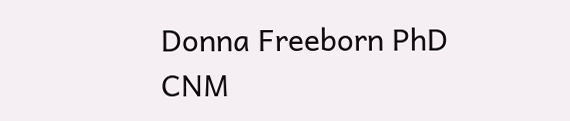Donna Freeborn PhD CNM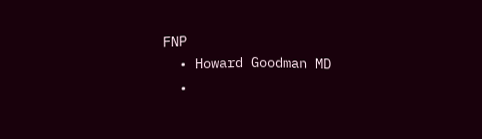FNP
  • Howard Goodman MD
  •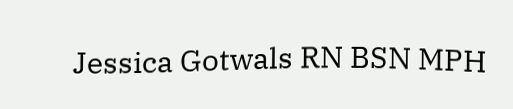Jessica Gotwals RN BSN MPH